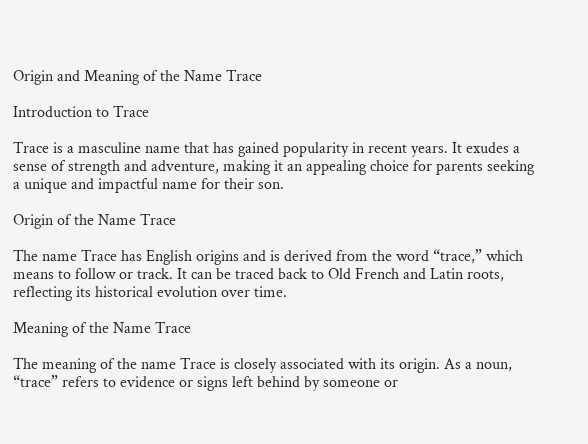Origin and Meaning of the Name Trace

Introduction to Trace

Trace is a masculine name that has gained popularity in recent years. It exudes a sense of strength and adventure, making it an appealing choice for parents seeking a unique and impactful name for their son.

Origin of the Name Trace

The name Trace has English origins and is derived from the word “trace,” which means to follow or track. It can be traced back to Old French and Latin roots, reflecting its historical evolution over time.

Meaning of the Name Trace

The meaning of the name Trace is closely associated with its origin. As a noun, “trace” refers to evidence or signs left behind by someone or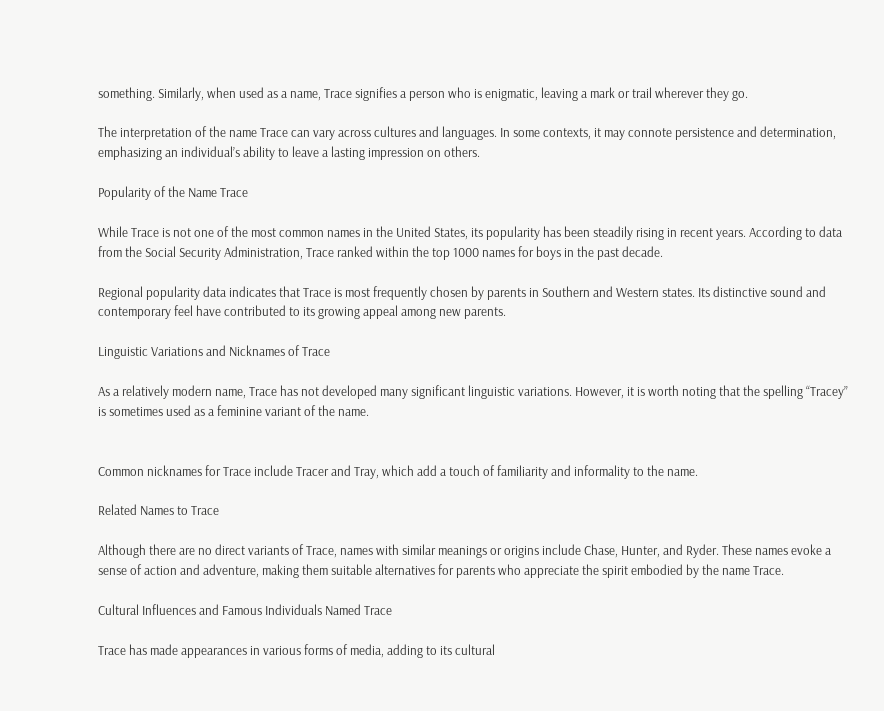something. Similarly, when used as a name, Trace signifies a person who is enigmatic, leaving a mark or trail wherever they go.

The interpretation of the name Trace can vary across cultures and languages. In some contexts, it may connote persistence and determination, emphasizing an individual’s ability to leave a lasting impression on others.

Popularity of the Name Trace

While Trace is not one of the most common names in the United States, its popularity has been steadily rising in recent years. According to data from the Social Security Administration, Trace ranked within the top 1000 names for boys in the past decade.

Regional popularity data indicates that Trace is most frequently chosen by parents in Southern and Western states. Its distinctive sound and contemporary feel have contributed to its growing appeal among new parents.

Linguistic Variations and Nicknames of Trace

As a relatively modern name, Trace has not developed many significant linguistic variations. However, it is worth noting that the spelling “Tracey” is sometimes used as a feminine variant of the name.


Common nicknames for Trace include Tracer and Tray, which add a touch of familiarity and informality to the name.

Related Names to Trace

Although there are no direct variants of Trace, names with similar meanings or origins include Chase, Hunter, and Ryder. These names evoke a sense of action and adventure, making them suitable alternatives for parents who appreciate the spirit embodied by the name Trace.

Cultural Influences and Famous Individuals Named Trace

Trace has made appearances in various forms of media, adding to its cultural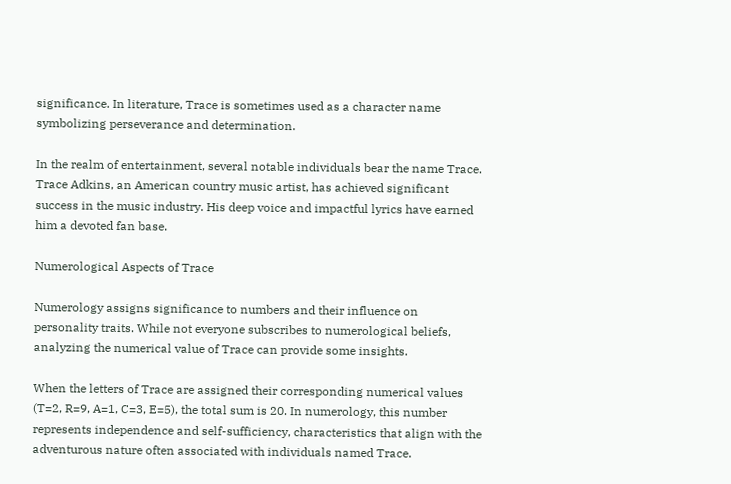significance. In literature, Trace is sometimes used as a character name symbolizing perseverance and determination.

In the realm of entertainment, several notable individuals bear the name Trace. Trace Adkins, an American country music artist, has achieved significant success in the music industry. His deep voice and impactful lyrics have earned him a devoted fan base.

Numerological Aspects of Trace

Numerology assigns significance to numbers and their influence on personality traits. While not everyone subscribes to numerological beliefs, analyzing the numerical value of Trace can provide some insights.

When the letters of Trace are assigned their corresponding numerical values (T=2, R=9, A=1, C=3, E=5), the total sum is 20. In numerology, this number represents independence and self-sufficiency, characteristics that align with the adventurous nature often associated with individuals named Trace.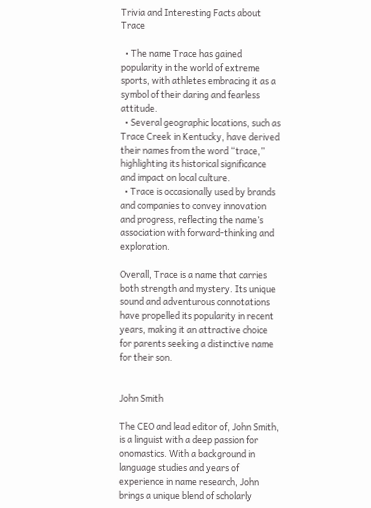Trivia and Interesting Facts about Trace

  • The name Trace has gained popularity in the world of extreme sports, with athletes embracing it as a symbol of their daring and fearless attitude.
  • Several geographic locations, such as Trace Creek in Kentucky, have derived their names from the word “trace,” highlighting its historical significance and impact on local culture.
  • Trace is occasionally used by brands and companies to convey innovation and progress, reflecting the name’s association with forward-thinking and exploration.

Overall, Trace is a name that carries both strength and mystery. Its unique sound and adventurous connotations have propelled its popularity in recent years, making it an attractive choice for parents seeking a distinctive name for their son.


John Smith

The CEO and lead editor of, John Smith, is a linguist with a deep passion for onomastics. With a background in language studies and years of experience in name research, John brings a unique blend of scholarly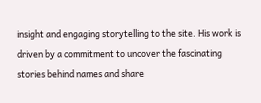insight and engaging storytelling to the site. His work is driven by a commitment to uncover the fascinating stories behind names and share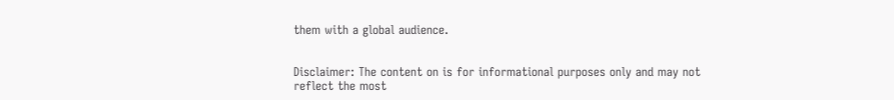them with a global audience.


Disclaimer: The content on is for informational purposes only and may not reflect the most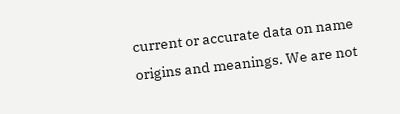current or accurate data on name origins and meanings. We are not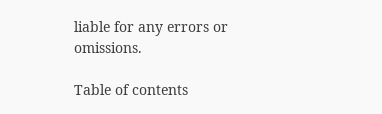liable for any errors or omissions.

Table of contents